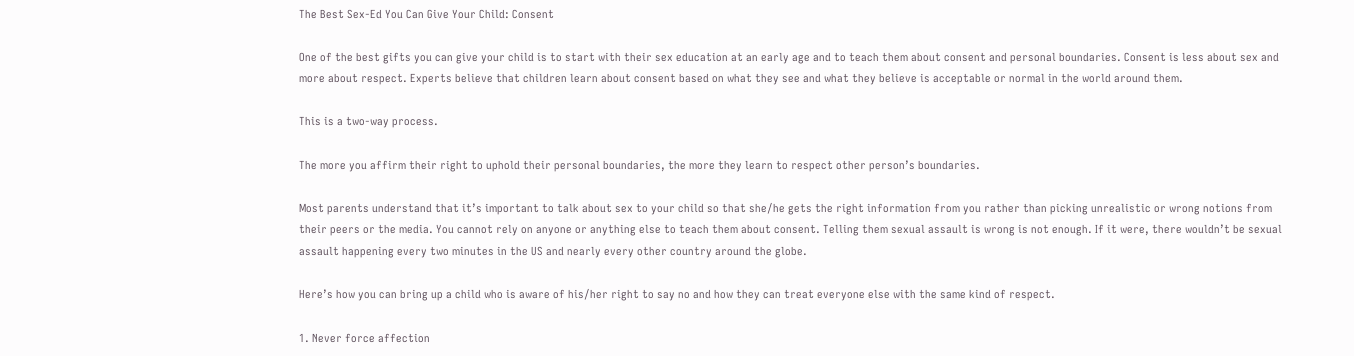The Best Sex-Ed You Can Give Your Child: Consent

One of the best gifts you can give your child is to start with their sex education at an early age and to teach them about consent and personal boundaries. Consent is less about sex and more about respect. Experts believe that children learn about consent based on what they see and what they believe is acceptable or normal in the world around them.

This is a two-way process.

The more you affirm their right to uphold their personal boundaries, the more they learn to respect other person’s boundaries.

Most parents understand that it’s important to talk about sex to your child so that she/he gets the right information from you rather than picking unrealistic or wrong notions from their peers or the media. You cannot rely on anyone or anything else to teach them about consent. Telling them sexual assault is wrong is not enough. If it were, there wouldn’t be sexual assault happening every two minutes in the US and nearly every other country around the globe.

Here’s how you can bring up a child who is aware of his/her right to say no and how they can treat everyone else with the same kind of respect.

1. Never force affection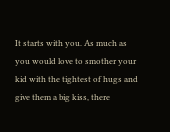It starts with you. As much as you would love to smother your kid with the tightest of hugs and give them a big kiss, there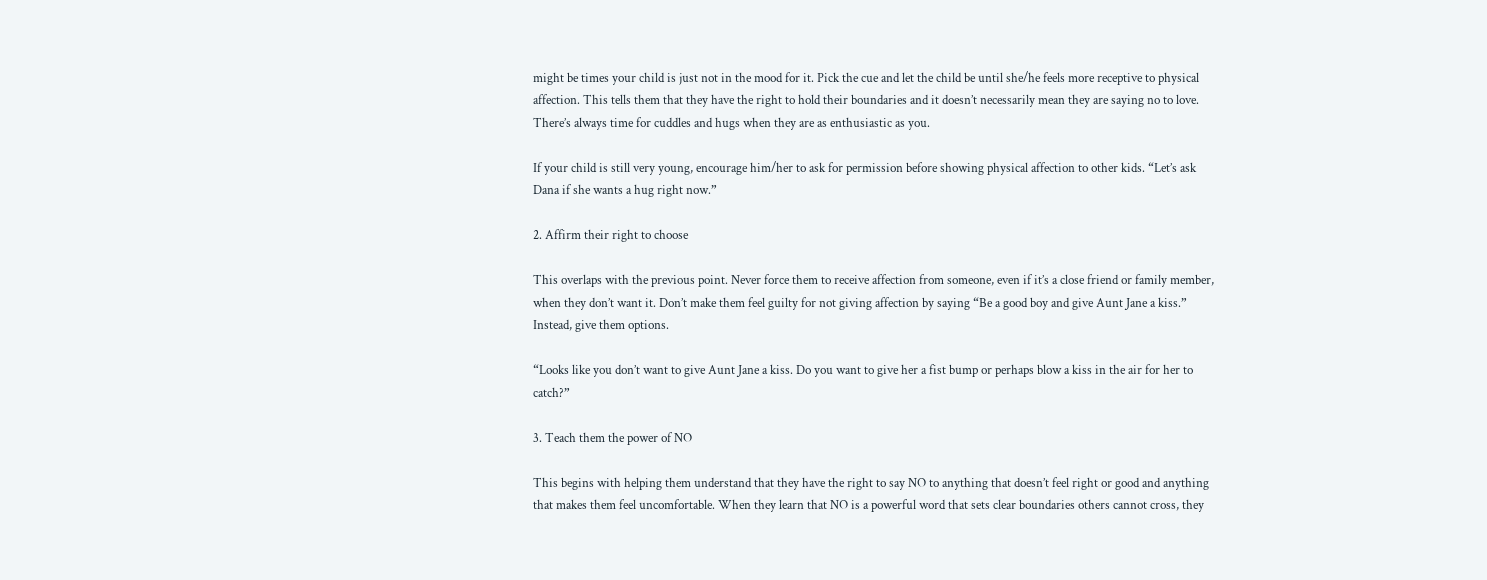might be times your child is just not in the mood for it. Pick the cue and let the child be until she/he feels more receptive to physical affection. This tells them that they have the right to hold their boundaries and it doesn’t necessarily mean they are saying no to love. There’s always time for cuddles and hugs when they are as enthusiastic as you.

If your child is still very young, encourage him/her to ask for permission before showing physical affection to other kids. “Let’s ask Dana if she wants a hug right now.”

2. Affirm their right to choose

This overlaps with the previous point. Never force them to receive affection from someone, even if it’s a close friend or family member, when they don’t want it. Don’t make them feel guilty for not giving affection by saying “Be a good boy and give Aunt Jane a kiss.” Instead, give them options.

“Looks like you don’t want to give Aunt Jane a kiss. Do you want to give her a fist bump or perhaps blow a kiss in the air for her to catch?”

3. Teach them the power of NO

This begins with helping them understand that they have the right to say NO to anything that doesn’t feel right or good and anything that makes them feel uncomfortable. When they learn that NO is a powerful word that sets clear boundaries others cannot cross, they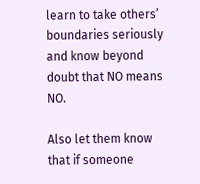learn to take others’ boundaries seriously and know beyond doubt that NO means NO.

Also let them know that if someone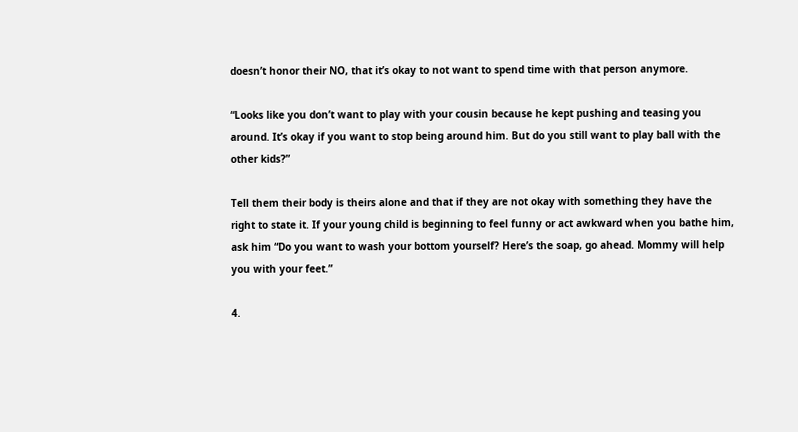doesn’t honor their NO, that it’s okay to not want to spend time with that person anymore.

“Looks like you don’t want to play with your cousin because he kept pushing and teasing you around. It’s okay if you want to stop being around him. But do you still want to play ball with the other kids?”

Tell them their body is theirs alone and that if they are not okay with something they have the right to state it. If your young child is beginning to feel funny or act awkward when you bathe him, ask him “Do you want to wash your bottom yourself? Here’s the soap, go ahead. Mommy will help you with your feet.”

4.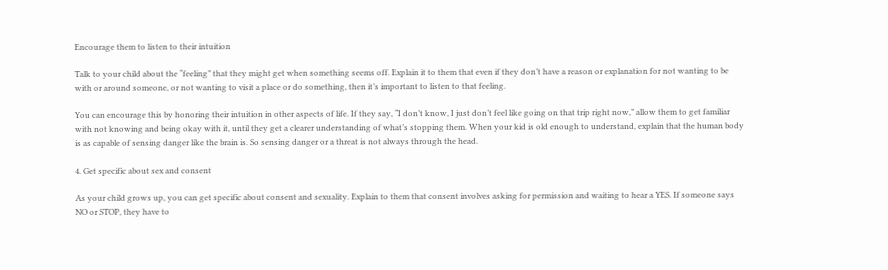Encourage them to listen to their intuition

Talk to your child about the “feeling” that they might get when something seems off. Explain it to them that even if they don’t have a reason or explanation for not wanting to be with or around someone, or not wanting to visit a place or do something, then it’s important to listen to that feeling.

You can encourage this by honoring their intuition in other aspects of life. If they say, “I don’t know, I just don’t feel like going on that trip right now,” allow them to get familiar with not knowing and being okay with it, until they get a clearer understanding of what’s stopping them. When your kid is old enough to understand, explain that the human body is as capable of sensing danger like the brain is. So sensing danger or a threat is not always through the head.

4. Get specific about sex and consent

As your child grows up, you can get specific about consent and sexuality. Explain to them that consent involves asking for permission and waiting to hear a YES. If someone says NO or STOP, they have to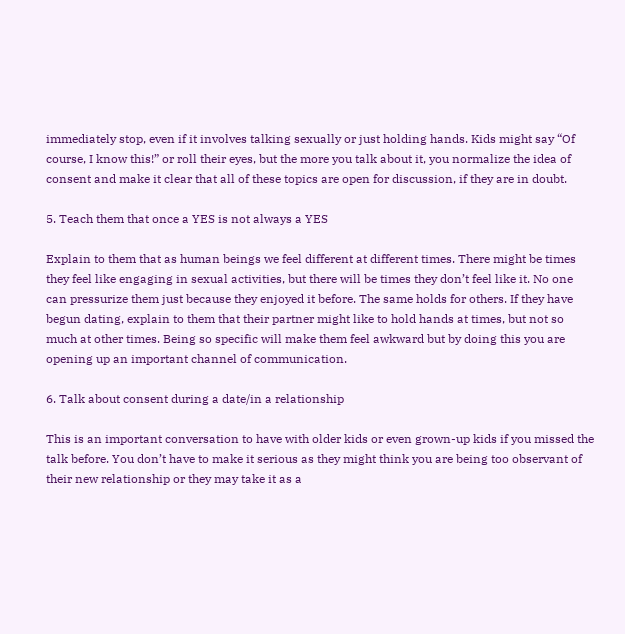immediately stop, even if it involves talking sexually or just holding hands. Kids might say “Of course, I know this!” or roll their eyes, but the more you talk about it, you normalize the idea of consent and make it clear that all of these topics are open for discussion, if they are in doubt.

5. Teach them that once a YES is not always a YES

Explain to them that as human beings we feel different at different times. There might be times they feel like engaging in sexual activities, but there will be times they don’t feel like it. No one can pressurize them just because they enjoyed it before. The same holds for others. If they have begun dating, explain to them that their partner might like to hold hands at times, but not so much at other times. Being so specific will make them feel awkward but by doing this you are opening up an important channel of communication.

6. Talk about consent during a date/in a relationship

This is an important conversation to have with older kids or even grown-up kids if you missed the talk before. You don’t have to make it serious as they might think you are being too observant of their new relationship or they may take it as a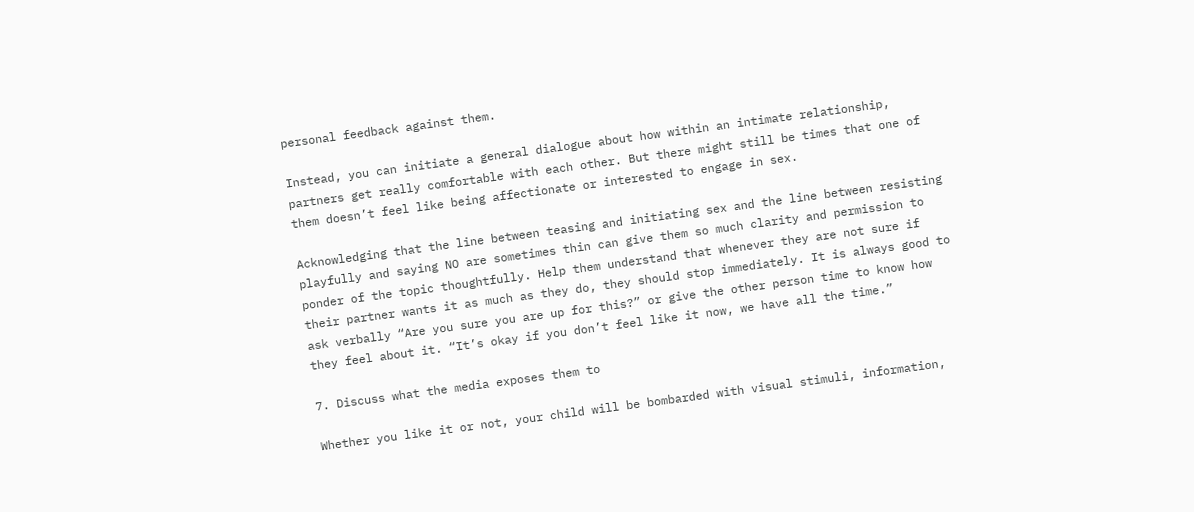personal feedback against them.

Instead, you can initiate a general dialogue about how within an intimate relationship, partners get really comfortable with each other. But there might still be times that one of them doesn’t feel like being affectionate or interested to engage in sex.

Acknowledging that the line between teasing and initiating sex and the line between resisting playfully and saying NO are sometimes thin can give them so much clarity and permission to ponder of the topic thoughtfully. Help them understand that whenever they are not sure if their partner wants it as much as they do, they should stop immediately. It is always good to ask verbally “Are you sure you are up for this?” or give the other person time to know how they feel about it. “It’s okay if you don’t feel like it now, we have all the time.”

7. Discuss what the media exposes them to

Whether you like it or not, your child will be bombarded with visual stimuli, information,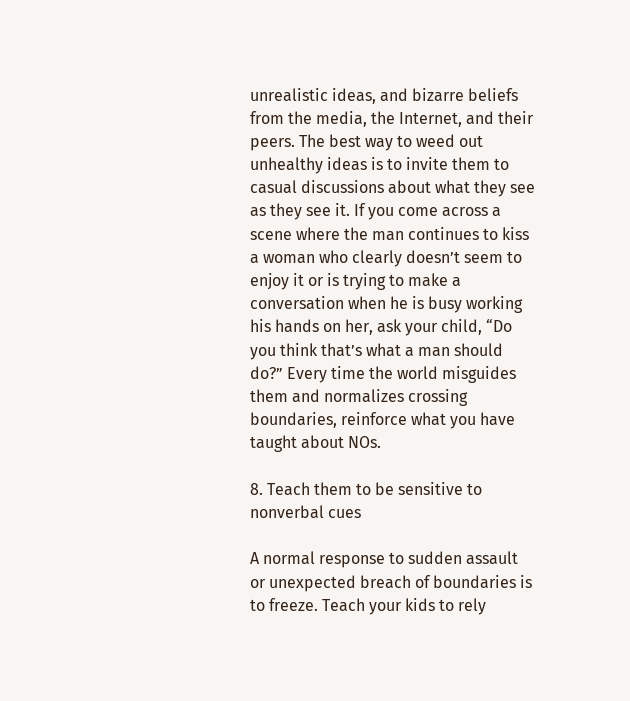unrealistic ideas, and bizarre beliefs from the media, the Internet, and their peers. The best way to weed out unhealthy ideas is to invite them to casual discussions about what they see as they see it. If you come across a scene where the man continues to kiss a woman who clearly doesn’t seem to enjoy it or is trying to make a conversation when he is busy working his hands on her, ask your child, “Do you think that’s what a man should do?” Every time the world misguides them and normalizes crossing boundaries, reinforce what you have taught about NOs.

8. Teach them to be sensitive to nonverbal cues

A normal response to sudden assault or unexpected breach of boundaries is to freeze. Teach your kids to rely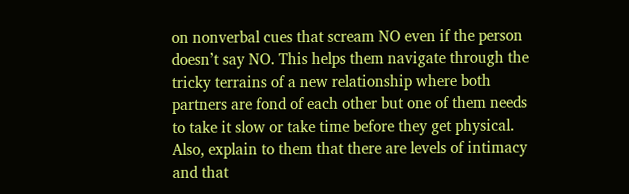on nonverbal cues that scream NO even if the person doesn’t say NO. This helps them navigate through the tricky terrains of a new relationship where both partners are fond of each other but one of them needs to take it slow or take time before they get physical. Also, explain to them that there are levels of intimacy and that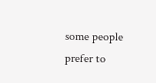some people prefer to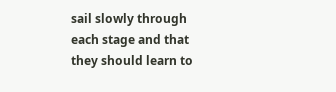sail slowly through each stage and that they should learn to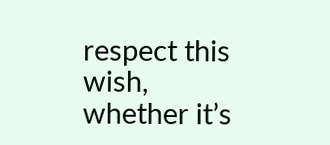respect this wish, whether it’s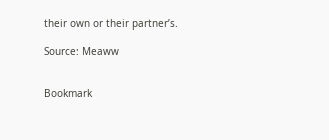their own or their partner’s.

Source: Meaww


Bookmark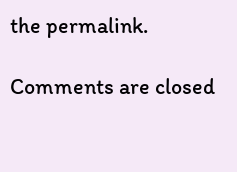the permalink.

Comments are closed